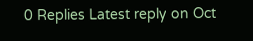0 Replies Latest reply on Oct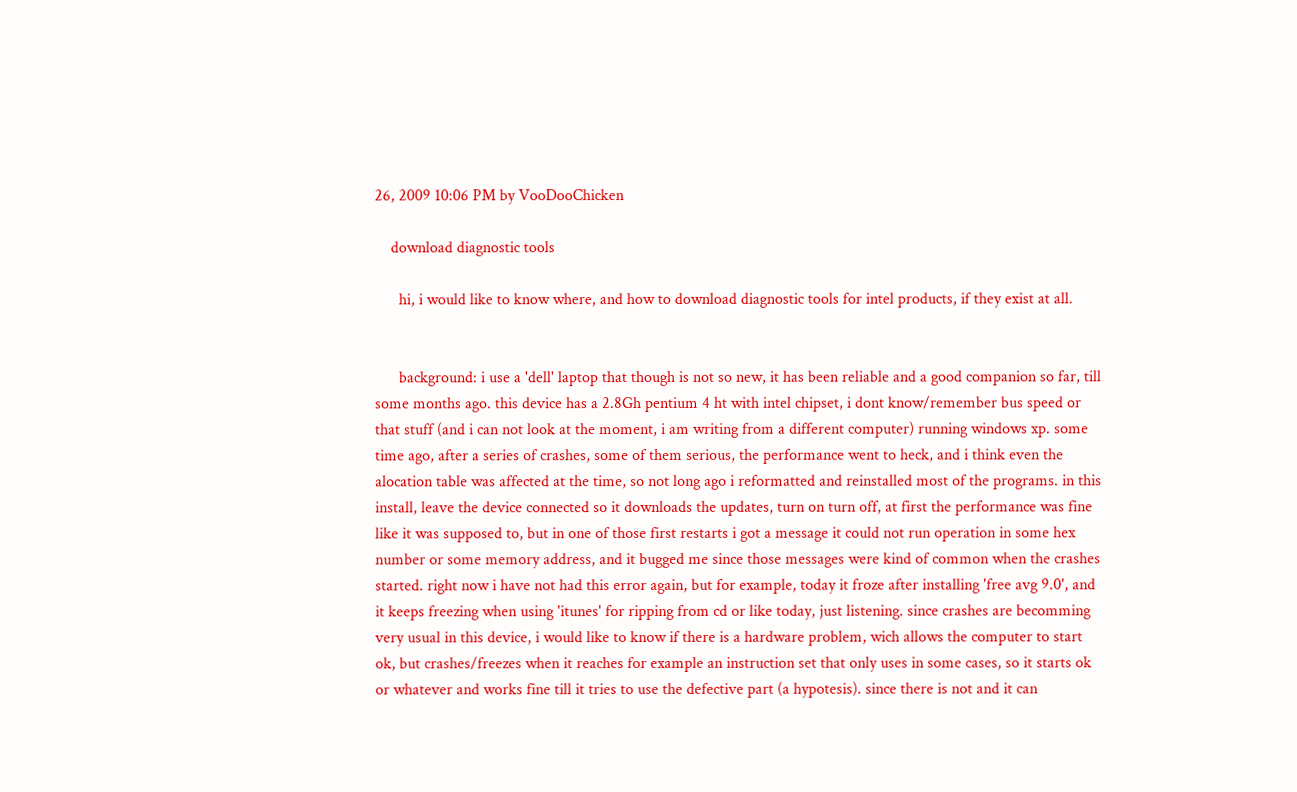26, 2009 10:06 PM by VooDooChicken

    download diagnostic tools

      hi, i would like to know where, and how to download diagnostic tools for intel products, if they exist at all.


      background: i use a 'dell' laptop that though is not so new, it has been reliable and a good companion so far, till some months ago. this device has a 2.8Gh pentium 4 ht with intel chipset, i dont know/remember bus speed or that stuff (and i can not look at the moment, i am writing from a different computer) running windows xp. some time ago, after a series of crashes, some of them serious, the performance went to heck, and i think even the alocation table was affected at the time, so not long ago i reformatted and reinstalled most of the programs. in this install, leave the device connected so it downloads the updates, turn on turn off, at first the performance was fine like it was supposed to, but in one of those first restarts i got a message it could not run operation in some hex number or some memory address, and it bugged me since those messages were kind of common when the crashes started. right now i have not had this error again, but for example, today it froze after installing 'free avg 9.0', and it keeps freezing when using 'itunes' for ripping from cd or like today, just listening. since crashes are becomming very usual in this device, i would like to know if there is a hardware problem, wich allows the computer to start ok, but crashes/freezes when it reaches for example an instruction set that only uses in some cases, so it starts ok or whatever and works fine till it tries to use the defective part (a hypotesis). since there is not and it can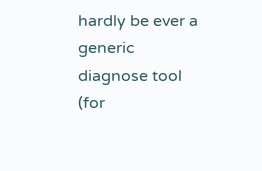hardly be ever a generic diagnose tool (for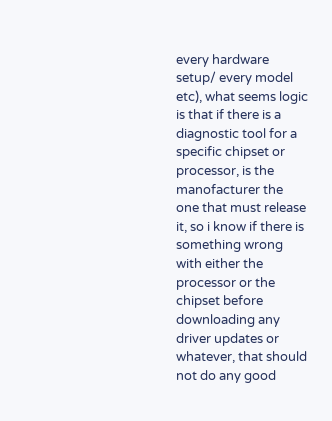every hardware setup/ every model etc), what seems logic is that if there is a diagnostic tool for a specific chipset or processor, is the manofacturer the one that must release it, so i know if there is something wrong with either the processor or the chipset before downloading any driver updates or whatever, that should not do any good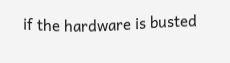if the hardware is busted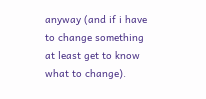anyway (and if i have to change something at least get to know what to change).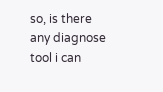so, is there any diagnose tool i can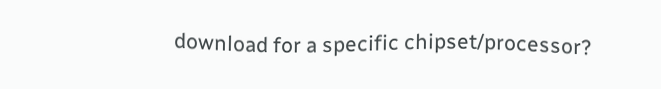download for a specific chipset/processor?